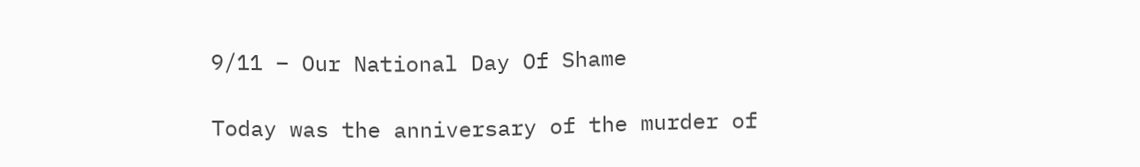9/11 – Our National Day Of Shame

Today was the anniversary of the murder of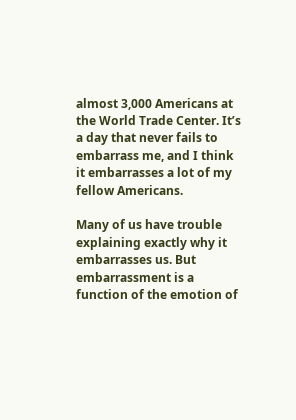almost 3,000 Americans at the World Trade Center. It’s a day that never fails to embarrass me, and I think it embarrasses a lot of my fellow Americans.

Many of us have trouble explaining exactly why it embarrasses us. But embarrassment is a function of the emotion of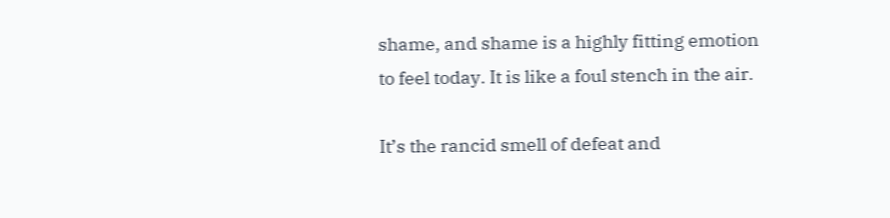shame, and shame is a highly fitting emotion to feel today. It is like a foul stench in the air.

It’s the rancid smell of defeat and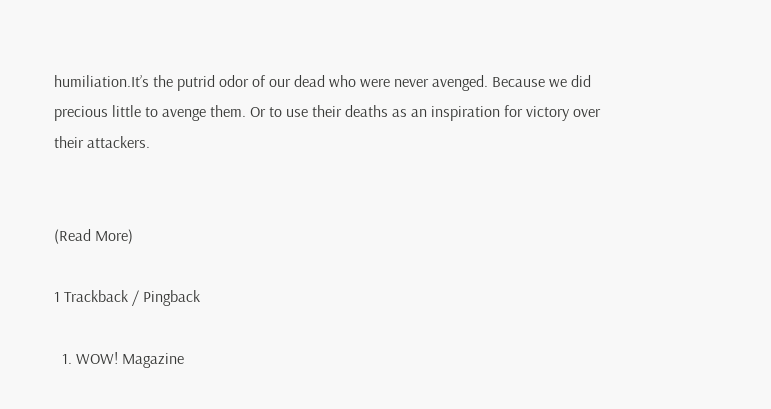humiliation.It’s the putrid odor of our dead who were never avenged. Because we did precious little to avenge them. Or to use their deaths as an inspiration for victory over their attackers.


(Read More)

1 Trackback / Pingback

  1. WOW! Magazine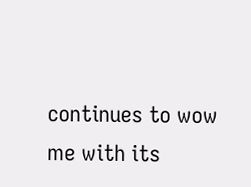continues to wow me with its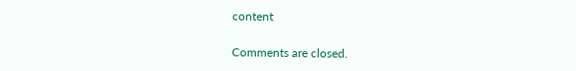content

Comments are closed.